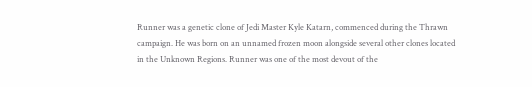Runner was a genetic clone of Jedi Master Kyle Katarn, commenced during the Thrawn campaign. He was born on an unnamed frozen moon alongside several other clones located in the Unknown Regions. Runner was one of the most devout of the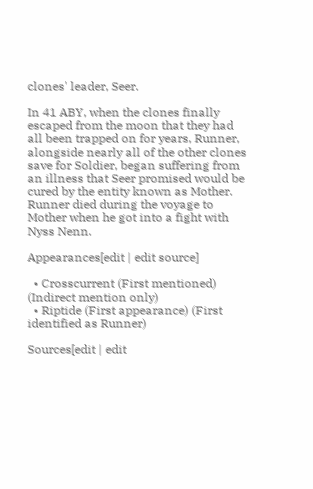clones' leader, Seer.

In 41 ABY, when the clones finally escaped from the moon that they had all been trapped on for years, Runner, alongside nearly all of the other clones save for Soldier, began suffering from an illness that Seer promised would be cured by the entity known as Mother. Runner died during the voyage to Mother when he got into a fight with Nyss Nenn.

Appearances[edit | edit source]

  • Crosscurrent (First mentioned) (Indirect mention only)
  • Riptide (First appearance) (First identified as Runner)

Sources[edit | edit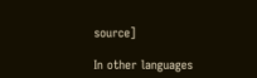source]

In other languages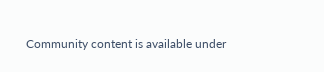Community content is available under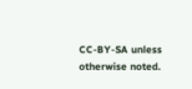CC-BY-SA unless otherwise noted.